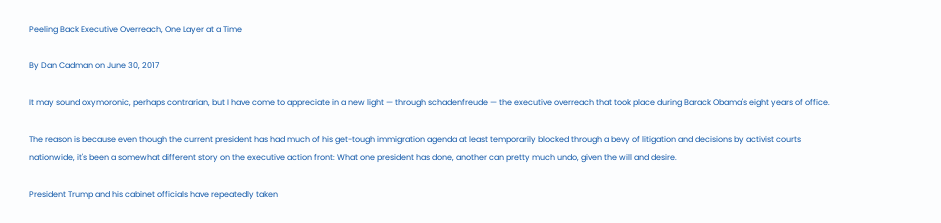Peeling Back Executive Overreach, One Layer at a Time

By Dan Cadman on June 30, 2017

It may sound oxymoronic, perhaps contrarian, but I have come to appreciate in a new light — through schadenfreude — the executive overreach that took place during Barack Obama's eight years of office.

The reason is because even though the current president has had much of his get-tough immigration agenda at least temporarily blocked through a bevy of litigation and decisions by activist courts nationwide, it's been a somewhat different story on the executive action front: What one president has done, another can pretty much undo, given the will and desire.

President Trump and his cabinet officials have repeatedly taken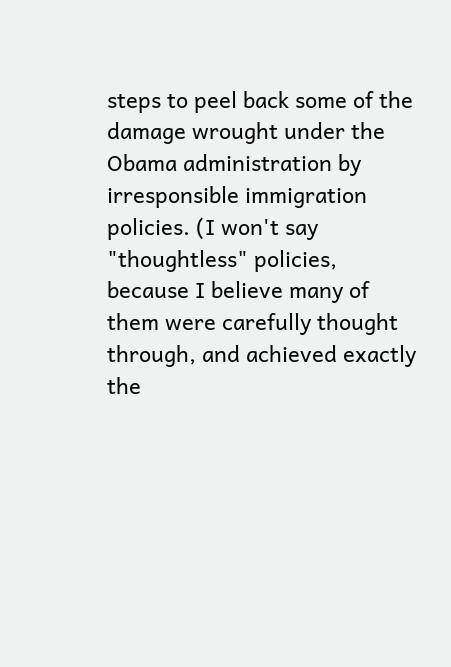steps to peel back some of the damage wrought under the Obama administration by irresponsible immigration policies. (I won't say "thoughtless" policies, because I believe many of them were carefully thought through, and achieved exactly the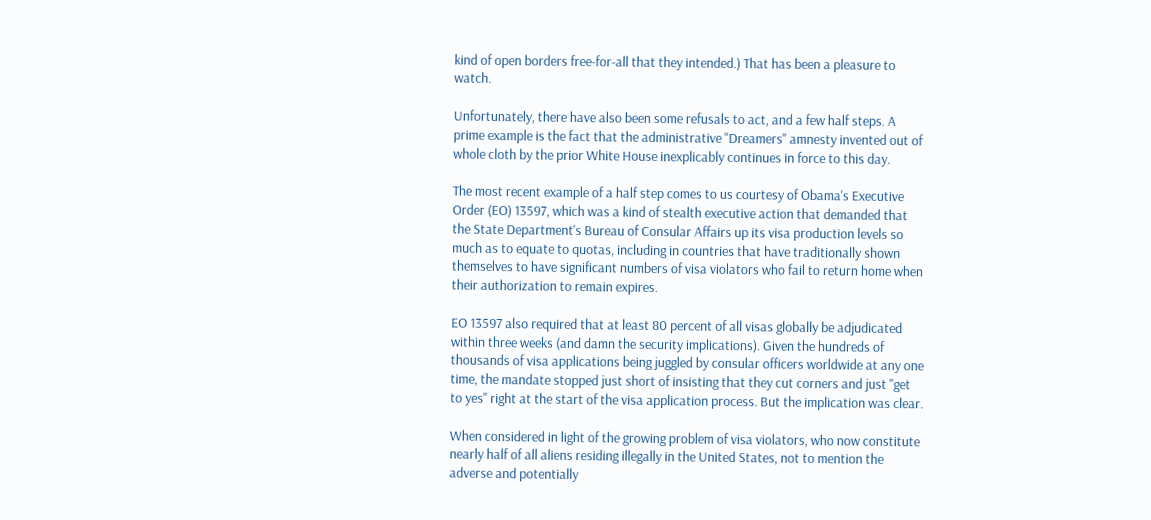kind of open borders free-for-all that they intended.) That has been a pleasure to watch.

Unfortunately, there have also been some refusals to act, and a few half steps. A prime example is the fact that the administrative "Dreamers" amnesty invented out of whole cloth by the prior White House inexplicably continues in force to this day.

The most recent example of a half step comes to us courtesy of Obama's Executive Order (EO) 13597, which was a kind of stealth executive action that demanded that the State Department's Bureau of Consular Affairs up its visa production levels so much as to equate to quotas, including in countries that have traditionally shown themselves to have significant numbers of visa violators who fail to return home when their authorization to remain expires.

EO 13597 also required that at least 80 percent of all visas globally be adjudicated within three weeks (and damn the security implications). Given the hundreds of thousands of visa applications being juggled by consular officers worldwide at any one time, the mandate stopped just short of insisting that they cut corners and just "get to yes" right at the start of the visa application process. But the implication was clear.

When considered in light of the growing problem of visa violators, who now constitute nearly half of all aliens residing illegally in the United States, not to mention the adverse and potentially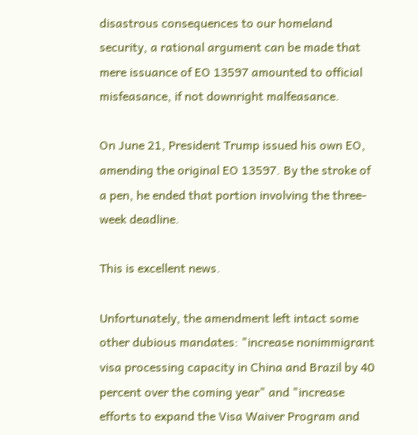disastrous consequences to our homeland security, a rational argument can be made that mere issuance of EO 13597 amounted to official misfeasance, if not downright malfeasance.

On June 21, President Trump issued his own EO, amending the original EO 13597. By the stroke of a pen, he ended that portion involving the three-week deadline.

This is excellent news.

Unfortunately, the amendment left intact some other dubious mandates: "increase nonimmigrant visa processing capacity in China and Brazil by 40 percent over the coming year" and "increase efforts to expand the Visa Waiver Program and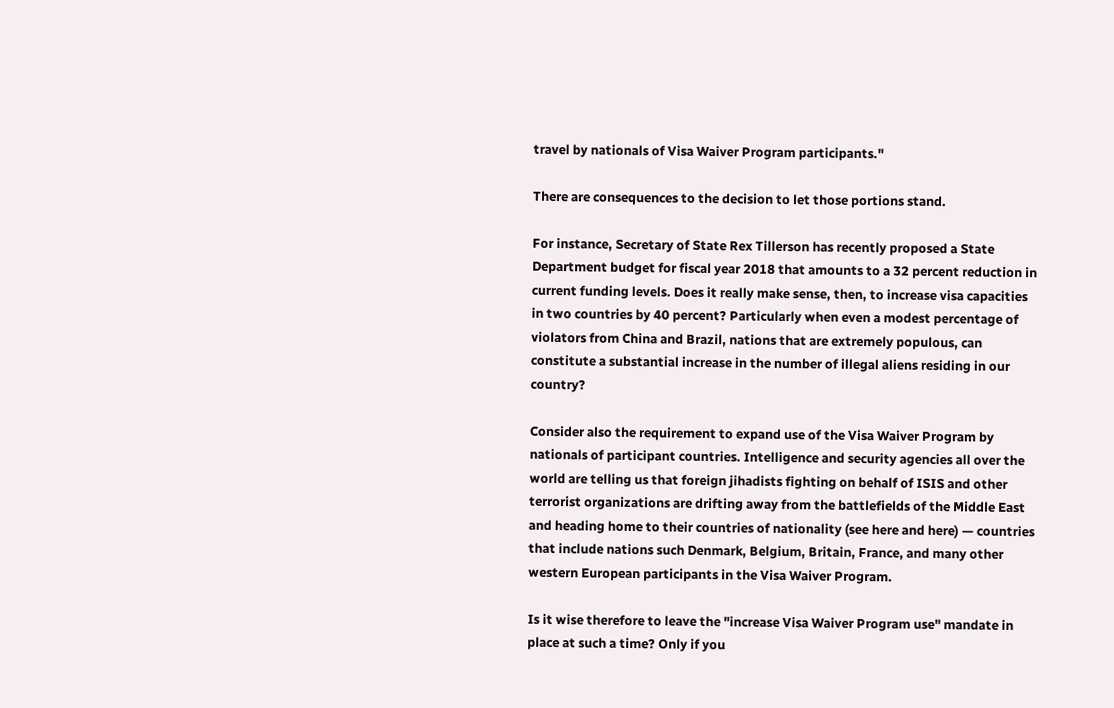travel by nationals of Visa Waiver Program participants."

There are consequences to the decision to let those portions stand.

For instance, Secretary of State Rex Tillerson has recently proposed a State Department budget for fiscal year 2018 that amounts to a 32 percent reduction in current funding levels. Does it really make sense, then, to increase visa capacities in two countries by 40 percent? Particularly when even a modest percentage of violators from China and Brazil, nations that are extremely populous, can constitute a substantial increase in the number of illegal aliens residing in our country?

Consider also the requirement to expand use of the Visa Waiver Program by nationals of participant countries. Intelligence and security agencies all over the world are telling us that foreign jihadists fighting on behalf of ISIS and other terrorist organizations are drifting away from the battlefields of the Middle East and heading home to their countries of nationality (see here and here) — countries that include nations such Denmark, Belgium, Britain, France, and many other western European participants in the Visa Waiver Program.

Is it wise therefore to leave the "increase Visa Waiver Program use" mandate in place at such a time? Only if you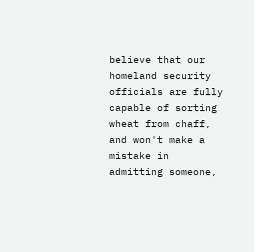believe that our homeland security officials are fully capable of sorting wheat from chaff, and won't make a mistake in admitting someone,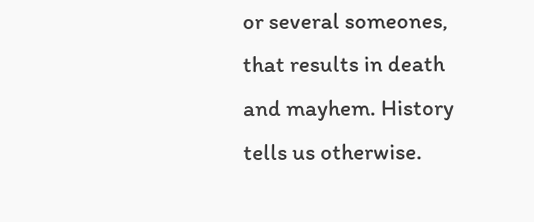or several someones, that results in death and mayhem. History tells us otherwise.